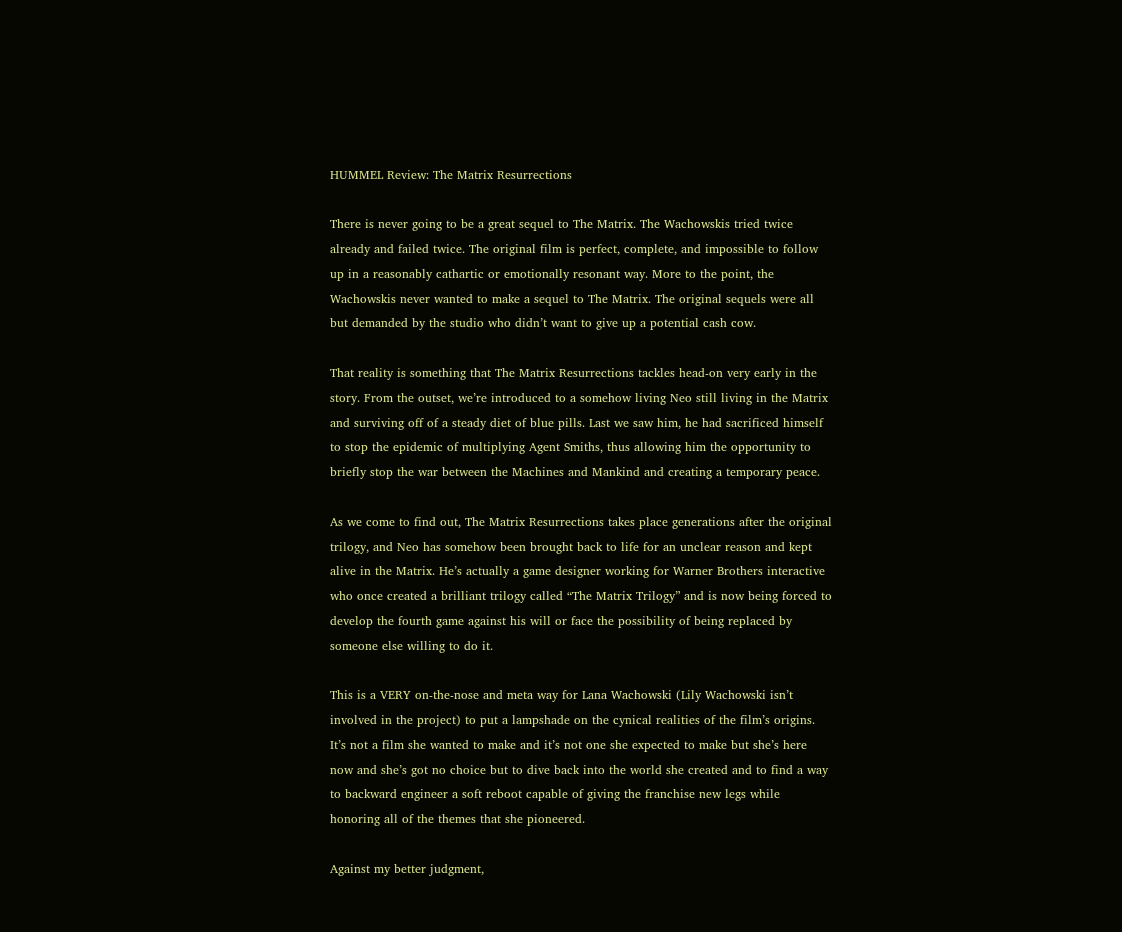HUMMEL Review: The Matrix Resurrections

There is never going to be a great sequel to The Matrix. The Wachowskis tried twice already and failed twice. The original film is perfect, complete, and impossible to follow up in a reasonably cathartic or emotionally resonant way. More to the point, the Wachowskis never wanted to make a sequel to The Matrix. The original sequels were all but demanded by the studio who didn’t want to give up a potential cash cow.

That reality is something that The Matrix Resurrections tackles head-on very early in the story. From the outset, we’re introduced to a somehow living Neo still living in the Matrix and surviving off of a steady diet of blue pills. Last we saw him, he had sacrificed himself to stop the epidemic of multiplying Agent Smiths, thus allowing him the opportunity to briefly stop the war between the Machines and Mankind and creating a temporary peace.

As we come to find out, The Matrix Resurrections takes place generations after the original trilogy, and Neo has somehow been brought back to life for an unclear reason and kept alive in the Matrix. He’s actually a game designer working for Warner Brothers interactive who once created a brilliant trilogy called “The Matrix Trilogy” and is now being forced to develop the fourth game against his will or face the possibility of being replaced by someone else willing to do it.

This is a VERY on-the-nose and meta way for Lana Wachowski (Lily Wachowski isn’t involved in the project) to put a lampshade on the cynical realities of the film’s origins. It’s not a film she wanted to make and it’s not one she expected to make but she’s here now and she’s got no choice but to dive back into the world she created and to find a way to backward engineer a soft reboot capable of giving the franchise new legs while honoring all of the themes that she pioneered.

Against my better judgment,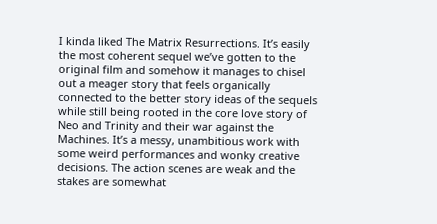I kinda liked The Matrix Resurrections. It’s easily the most coherent sequel we’ve gotten to the original film and somehow it manages to chisel out a meager story that feels organically connected to the better story ideas of the sequels while still being rooted in the core love story of Neo and Trinity and their war against the Machines. It’s a messy, unambitious work with some weird performances and wonky creative decisions. The action scenes are weak and the stakes are somewhat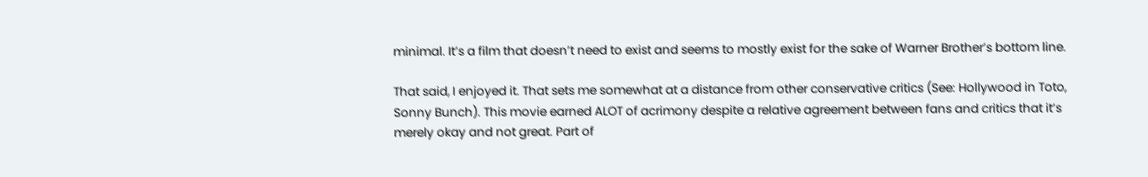minimal. It’s a film that doesn’t need to exist and seems to mostly exist for the sake of Warner Brother’s bottom line.

That said, I enjoyed it. That sets me somewhat at a distance from other conservative critics (See: Hollywood in Toto, Sonny Bunch). This movie earned ALOT of acrimony despite a relative agreement between fans and critics that it’s merely okay and not great. Part of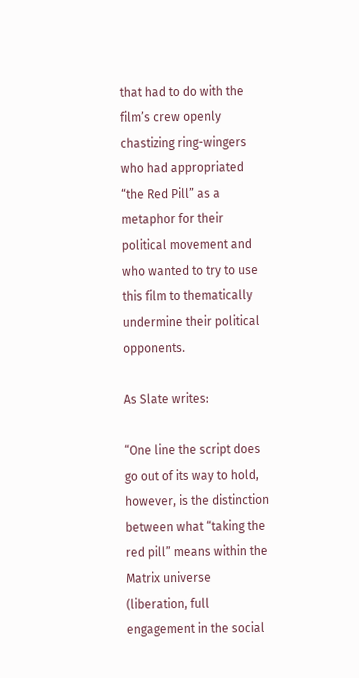that had to do with the film’s crew openly chastizing ring-wingers who had appropriated “the Red Pill” as a metaphor for their political movement and who wanted to try to use this film to thematically undermine their political opponents.

As Slate writes:

“One line the script does go out of its way to hold, however, is the distinction between what “taking the red pill” means within the Matrix universe (liberation, full engagement in the social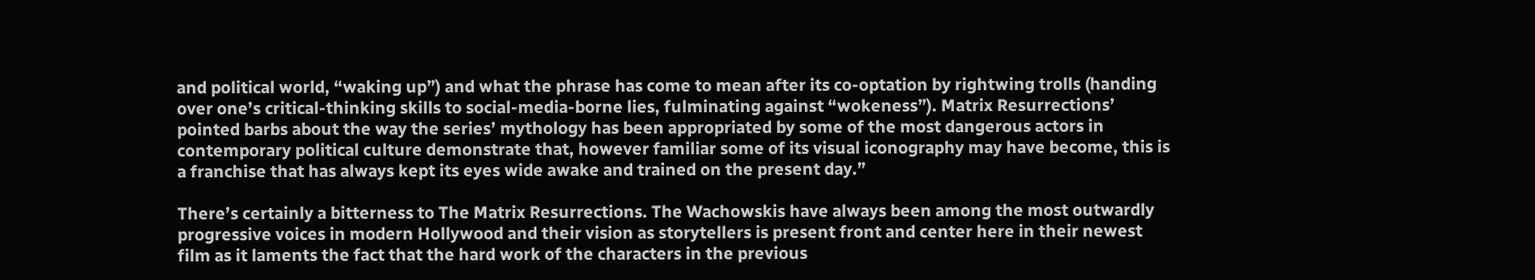and political world, “waking up”) and what the phrase has come to mean after its co-optation by rightwing trolls (handing over one’s critical-thinking skills to social-media-borne lies, fulminating against “wokeness”). Matrix Resurrections’ pointed barbs about the way the series’ mythology has been appropriated by some of the most dangerous actors in contemporary political culture demonstrate that, however familiar some of its visual iconography may have become, this is a franchise that has always kept its eyes wide awake and trained on the present day.”

There’s certainly a bitterness to The Matrix Resurrections. The Wachowskis have always been among the most outwardly progressive voices in modern Hollywood and their vision as storytellers is present front and center here in their newest film as it laments the fact that the hard work of the characters in the previous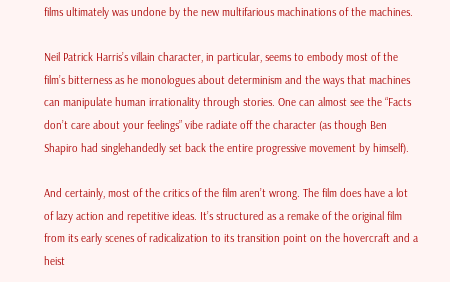films ultimately was undone by the new multifarious machinations of the machines.

Neil Patrick Harris’s villain character, in particular, seems to embody most of the film’s bitterness as he monologues about determinism and the ways that machines can manipulate human irrationality through stories. One can almost see the “Facts don’t care about your feelings” vibe radiate off the character (as though Ben Shapiro had singlehandedly set back the entire progressive movement by himself).

And certainly, most of the critics of the film aren’t wrong. The film does have a lot of lazy action and repetitive ideas. It’s structured as a remake of the original film from its early scenes of radicalization to its transition point on the hovercraft and a heist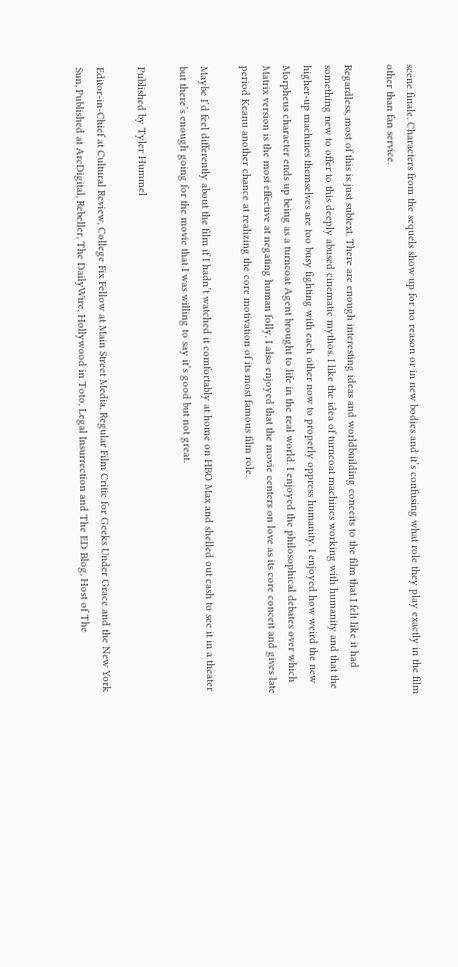scene finale. Characters from the sequels show up for no reason or in new bodies and it’s confusing what role they play exactly in the film other than fan service.

Regardless, most of this is just subtext. There are enough interesting ideas and worldbuilding conceits to the film that I felt like it had something new to offer to this deeply abused cinematic mythos. I like the idea of turncoat machines working with humanity and that the higher-up machines themselves are too busy fighting with each other now to properly oppress humanity. I enjoyed how weird the new Morpheus character ends up being as a turncoat Agent brought to life in the real world. I enjoyed the philosophical debates over which Matrix version is the most effective at negating human folly. I also enjoyed that the movie centers on love as its core conceit and gives late period Keanu another chance at realizing the core motivation of its most famous film role.

Maybe I’d feel differently about the film if I hadn’t watched it comfortably at home on HBO Max and shelled out cash to see it in a theater but there’s enough going for the movie that I was willing to say it’s good but not great.

Published by Tyler Hummel

Editor-in-Chief at Cultural Review, College Fix Fellow at Main Street Media, Regular Film Critic for Geeks Under Grace and the New York Sun, Published at ArcDigital, Rebeller, The DailyWire, Hollywood in Toto, Legal Insurrection and The ED Blog, Host of The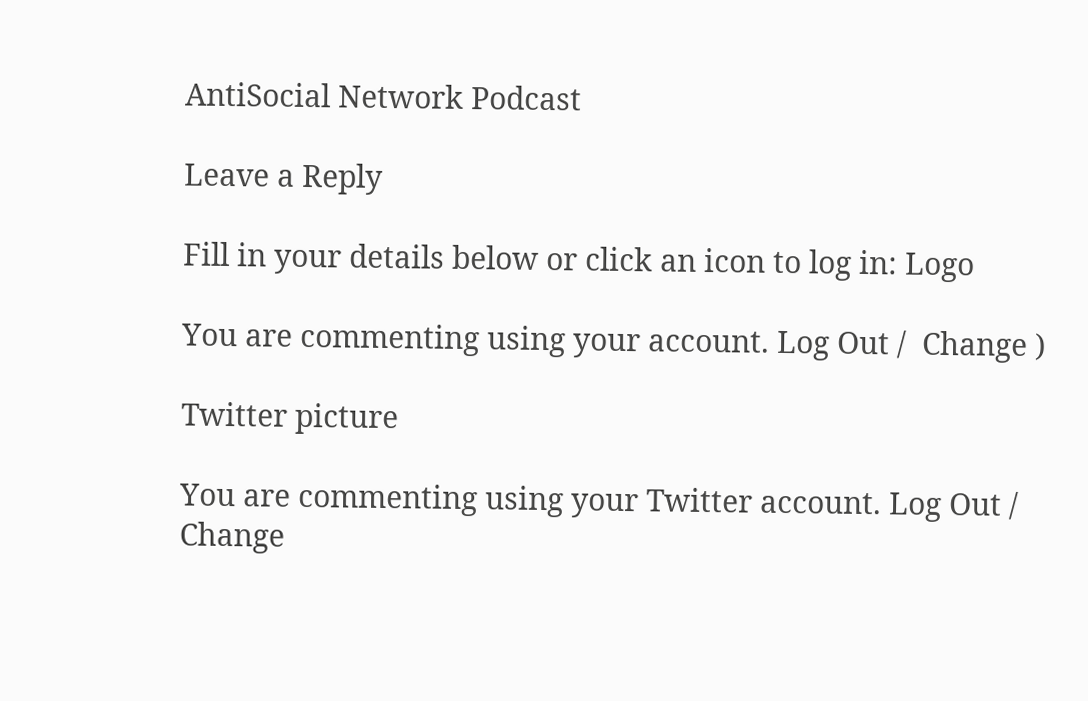AntiSocial Network Podcast

Leave a Reply

Fill in your details below or click an icon to log in: Logo

You are commenting using your account. Log Out /  Change )

Twitter picture

You are commenting using your Twitter account. Log Out /  Change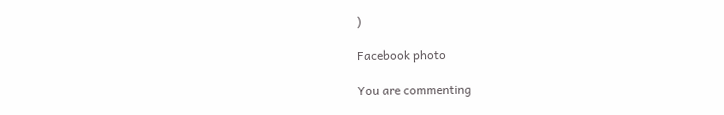)

Facebook photo

You are commenting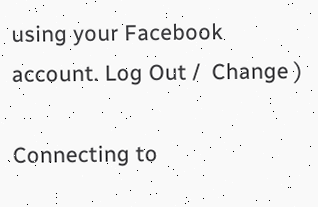using your Facebook account. Log Out /  Change )

Connecting to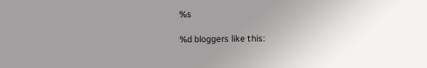%s

%d bloggers like this: